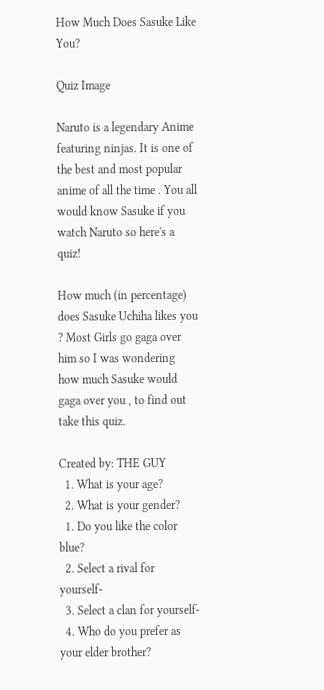How Much Does Sasuke Like You?

Quiz Image

Naruto is a legendary Anime featuring ninjas. It is one of the best and most popular anime of all the time . You all would know Sasuke if you watch Naruto so here's a quiz!

How much (in percentage) does Sasuke Uchiha likes you ? Most Girls go gaga over him so I was wondering how much Sasuke would gaga over you , to find out take this quiz.

Created by: THE GUY
  1. What is your age?
  2. What is your gender?
  1. Do you like the color blue?
  2. Select a rival for yourself-
  3. Select a clan for yourself-
  4. Who do you prefer as your elder brother?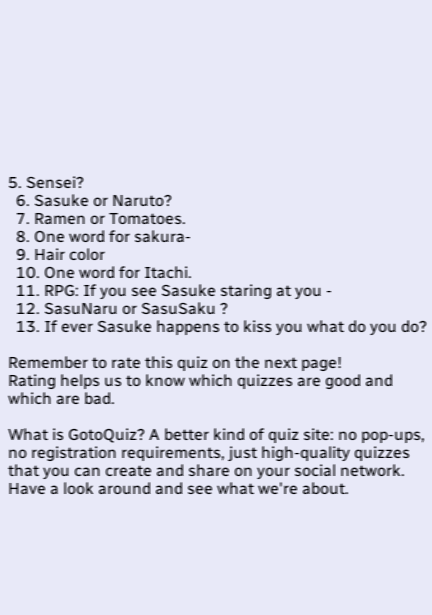5. Sensei?
  6. Sasuke or Naruto?
  7. Ramen or Tomatoes.
  8. One word for sakura-
  9. Hair color
  10. One word for Itachi.
  11. RPG: If you see Sasuke staring at you -
  12. SasuNaru or SasuSaku ?
  13. If ever Sasuke happens to kiss you what do you do?

Remember to rate this quiz on the next page!
Rating helps us to know which quizzes are good and which are bad.

What is GotoQuiz? A better kind of quiz site: no pop-ups, no registration requirements, just high-quality quizzes that you can create and share on your social network. Have a look around and see what we're about.